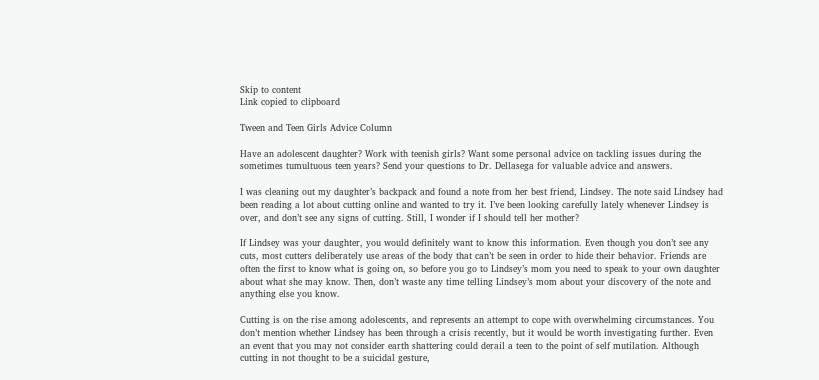Skip to content
Link copied to clipboard

Tween and Teen Girls Advice Column

Have an adolescent daughter? Work with teenish girls? Want some personal advice on tackling issues during the sometimes tumultuous teen years? Send your questions to Dr. Dellasega for valuable advice and answers.

I was cleaning out my daughter’s backpack and found a note from her best friend, Lindsey. The note said Lindsey had been reading a lot about cutting online and wanted to try it. I’ve been looking carefully lately whenever Lindsey is over, and don’t see any signs of cutting. Still, I wonder if I should tell her mother?

If Lindsey was your daughter, you would definitely want to know this information. Even though you don’t see any cuts, most cutters deliberately use areas of the body that can’t be seen in order to hide their behavior. Friends are often the first to know what is going on, so before you go to Lindsey’s mom you need to speak to your own daughter about what she may know. Then, don’t waste any time telling Lindsey’s mom about your discovery of the note and anything else you know.

Cutting is on the rise among adolescents, and represents an attempt to cope with overwhelming circumstances. You don’t mention whether Lindsey has been through a crisis recently, but it would be worth investigating further. Even an event that you may not consider earth shattering could derail a teen to the point of self mutilation. Although cutting in not thought to be a suicidal gesture,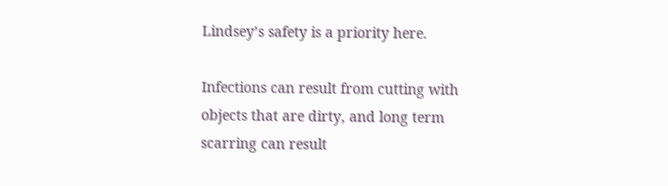Lindsey’s safety is a priority here.

Infections can result from cutting with objects that are dirty, and long term scarring can result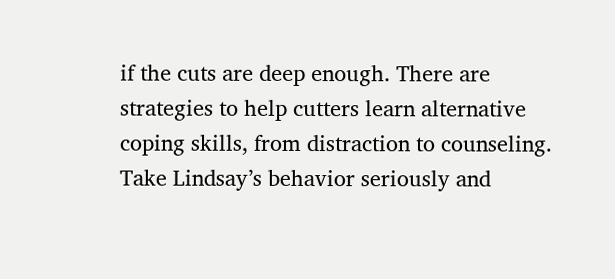if the cuts are deep enough. There are strategies to help cutters learn alternative coping skills, from distraction to counseling. Take Lindsay’s behavior seriously and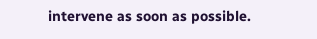intervene as soon as possible.